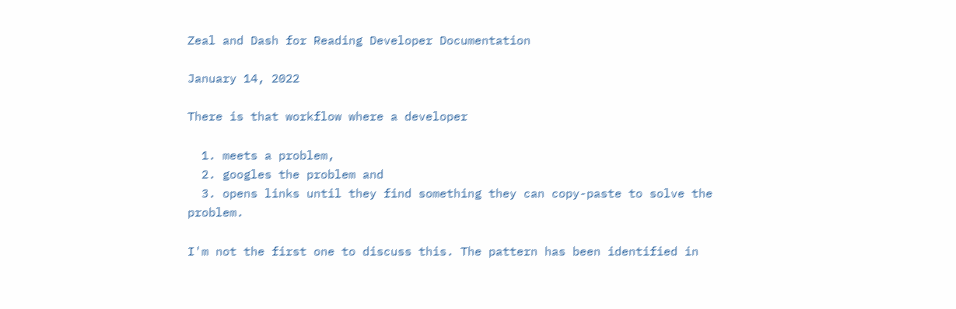Zeal and Dash for Reading Developer Documentation

January 14, 2022

There is that workflow where a developer

  1. meets a problem,
  2. googles the problem and
  3. opens links until they find something they can copy-paste to solve the problem.

I'm not the first one to discuss this. The pattern has been identified in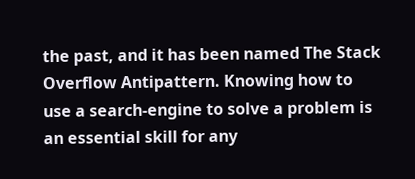the past, and it has been named The Stack Overflow Antipattern. Knowing how to use a search-engine to solve a problem is an essential skill for any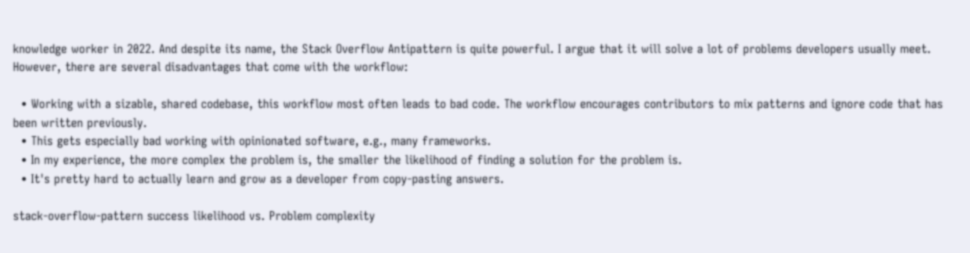knowledge worker in 2022. And despite its name, the Stack Overflow Antipattern is quite powerful. I argue that it will solve a lot of problems developers usually meet. However, there are several disadvantages that come with the workflow:

  • Working with a sizable, shared codebase, this workflow most often leads to bad code. The workflow encourages contributors to mix patterns and ignore code that has been written previously.
  • This gets especially bad working with opinionated software, e.g., many frameworks.
  • In my experience, the more complex the problem is, the smaller the likelihood of finding a solution for the problem is.
  • It's pretty hard to actually learn and grow as a developer from copy-pasting answers.

stack-overflow-pattern success likelihood vs. Problem complexity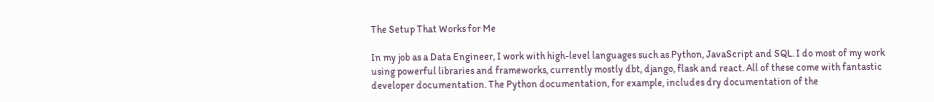The Setup That Works for Me

In my job as a Data Engineer, I work with high-level languages such as Python, JavaScript and SQL. I do most of my work using powerful libraries and frameworks, currently mostly dbt, django, flask and react. All of these come with fantastic developer documentation. The Python documentation, for example, includes dry documentation of the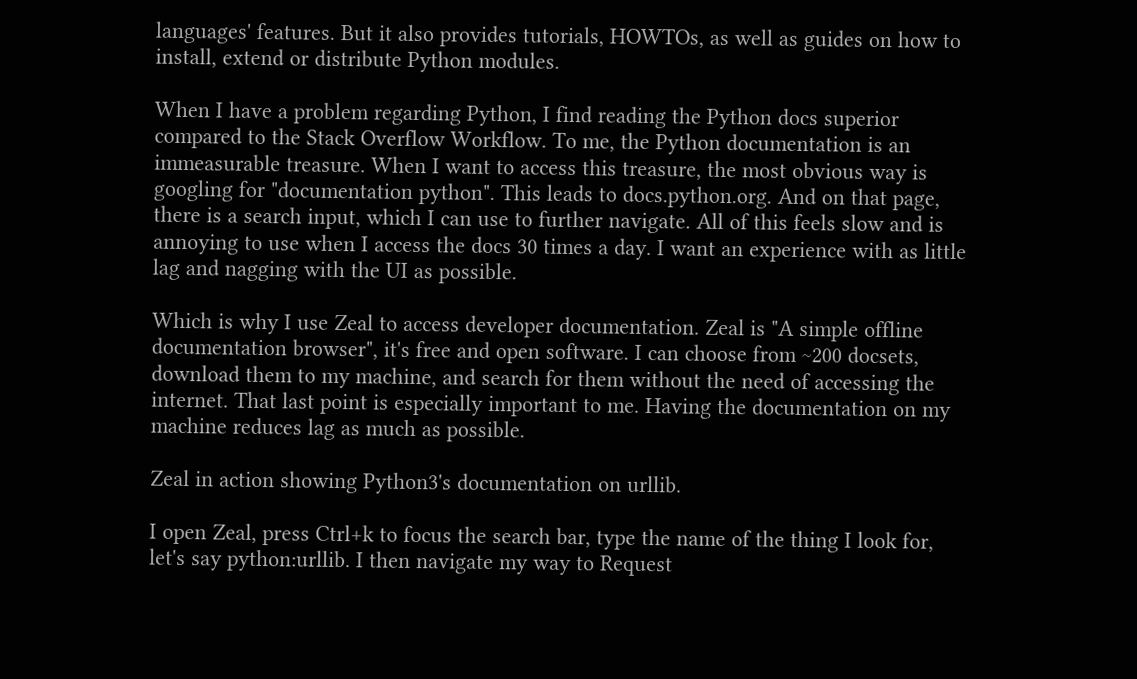languages' features. But it also provides tutorials, HOWTOs, as well as guides on how to install, extend or distribute Python modules.

When I have a problem regarding Python, I find reading the Python docs superior compared to the Stack Overflow Workflow. To me, the Python documentation is an immeasurable treasure. When I want to access this treasure, the most obvious way is googling for "documentation python". This leads to docs.python.org. And on that page, there is a search input, which I can use to further navigate. All of this feels slow and is annoying to use when I access the docs 30 times a day. I want an experience with as little lag and nagging with the UI as possible.

Which is why I use Zeal to access developer documentation. Zeal is "A simple offline documentation browser", it's free and open software. I can choose from ~200 docsets, download them to my machine, and search for them without the need of accessing the internet. That last point is especially important to me. Having the documentation on my machine reduces lag as much as possible.

Zeal in action showing Python3's documentation on urllib.

I open Zeal, press Ctrl+k to focus the search bar, type the name of the thing I look for, let's say python:urllib. I then navigate my way to Request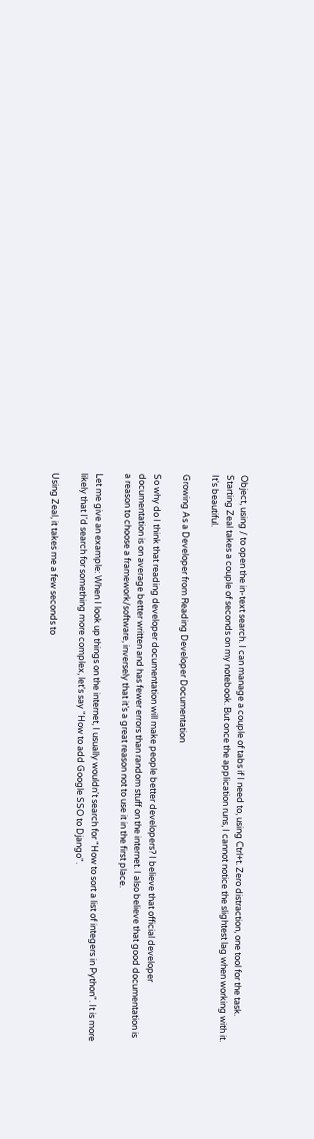Object, using / to open the in-text search. I can manage a couple of tabs if I need to, using Ctrl+t. Zero distraction, one tool for the task. Starting Zeal takes a couple of seconds on my notebook. But once the application runs, I cannot notice the slightest lag when working with it. It's beautiful.

Growing As a Developer from Reading Developer Documentation

So why do I think that reading developer documentation will make people better developers? I believe that official developer documentation is on average better written and has fewer errors than random stuff on the internet. I also believe that good documentation is a reason to choose a framework/software, inversely that it’s a great reason not to use it in the first place.

Let me give an example: When I look up things on the internet, I usually wouldn't search for "How to sort a list of integers in Python". It is more likely that I'd search for something more complex, let's say "How to add Google SSO to Django".

Using Zeal, it takes me a few seconds to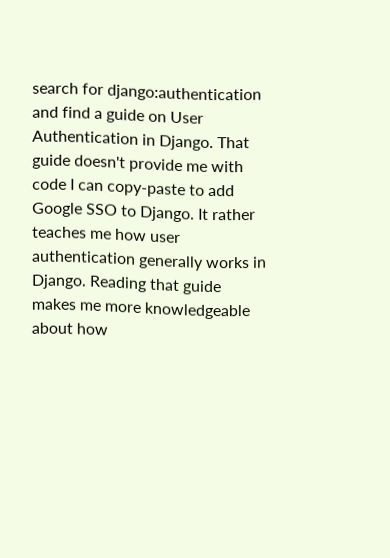search for django:authentication and find a guide on User Authentication in Django. That guide doesn't provide me with code I can copy-paste to add Google SSO to Django. It rather teaches me how user authentication generally works in Django. Reading that guide makes me more knowledgeable about how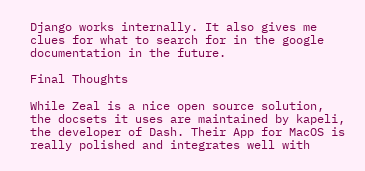Django works internally. It also gives me clues for what to search for in the google documentation in the future.

Final Thoughts

While Zeal is a nice open source solution, the docsets it uses are maintained by kapeli, the developer of Dash. Their App for MacOS is really polished and integrates well with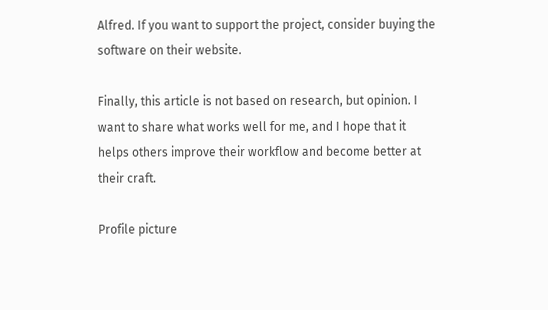Alfred. If you want to support the project, consider buying the software on their website.

Finally, this article is not based on research, but opinion. I want to share what works well for me, and I hope that it helps others improve their workflow and become better at their craft.

Profile picture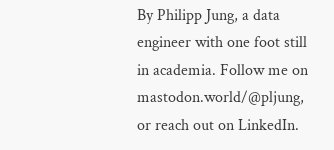By Philipp Jung, a data engineer with one foot still in academia. Follow me on mastodon.world/@pljung, or reach out on LinkedIn.